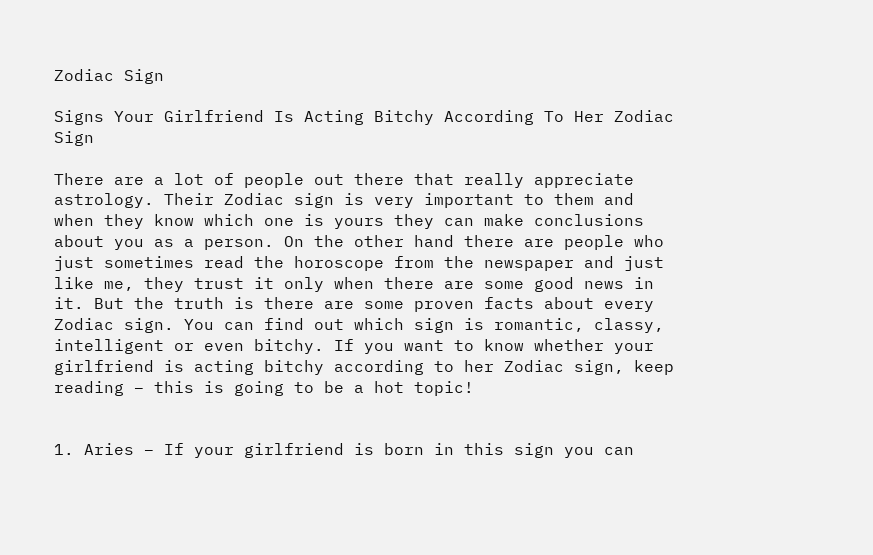Zodiac Sign

Signs Your Girlfriend Is Acting Bitchy According To Her Zodiac Sign

There are a lot of people out there that really appreciate astrology. Their Zodiac sign is very important to them and when they know which one is yours they can make conclusions about you as a person. On the other hand there are people who just sometimes read the horoscope from the newspaper and just like me, they trust it only when there are some good news in it. But the truth is there are some proven facts about every Zodiac sign. You can find out which sign is romantic, classy, intelligent or even bitchy. If you want to know whether your girlfriend is acting bitchy according to her Zodiac sign, keep reading – this is going to be a hot topic!


1. Aries – If your girlfriend is born in this sign you can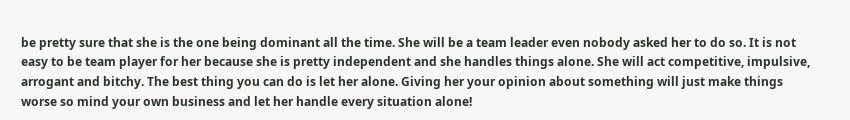be pretty sure that she is the one being dominant all the time. She will be a team leader even nobody asked her to do so. It is not easy to be team player for her because she is pretty independent and she handles things alone. She will act competitive, impulsive, arrogant and bitchy. The best thing you can do is let her alone. Giving her your opinion about something will just make things worse so mind your own business and let her handle every situation alone!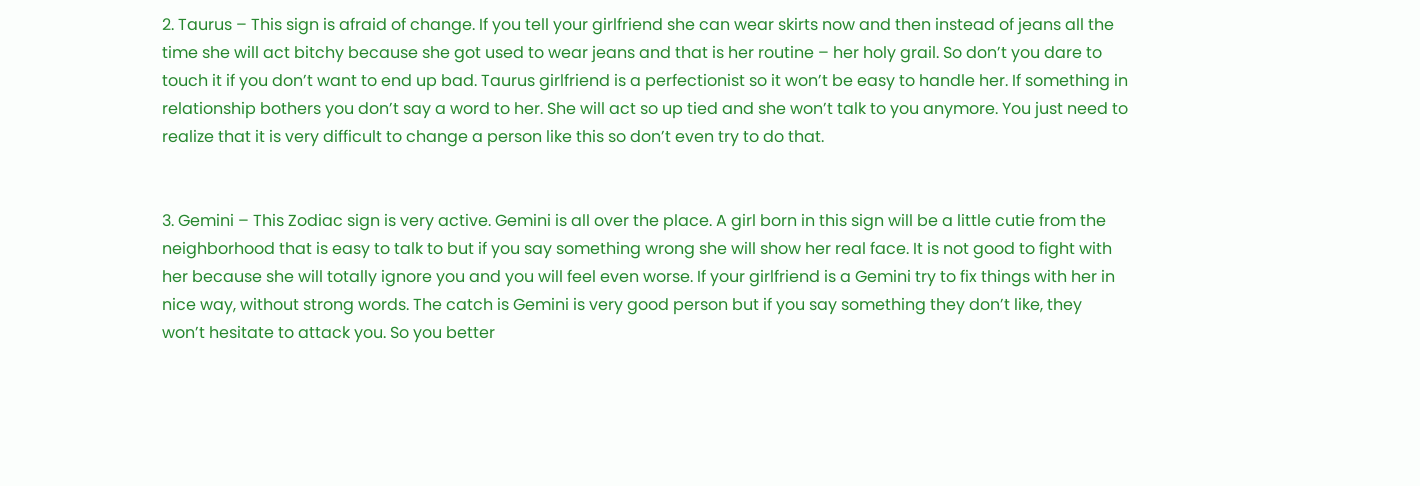2. Taurus – This sign is afraid of change. If you tell your girlfriend she can wear skirts now and then instead of jeans all the time she will act bitchy because she got used to wear jeans and that is her routine – her holy grail. So don’t you dare to touch it if you don’t want to end up bad. Taurus girlfriend is a perfectionist so it won’t be easy to handle her. If something in relationship bothers you don’t say a word to her. She will act so up tied and she won’t talk to you anymore. You just need to realize that it is very difficult to change a person like this so don’t even try to do that.


3. Gemini – This Zodiac sign is very active. Gemini is all over the place. A girl born in this sign will be a little cutie from the neighborhood that is easy to talk to but if you say something wrong she will show her real face. It is not good to fight with her because she will totally ignore you and you will feel even worse. If your girlfriend is a Gemini try to fix things with her in nice way, without strong words. The catch is Gemini is very good person but if you say something they don’t like, they won’t hesitate to attack you. So you better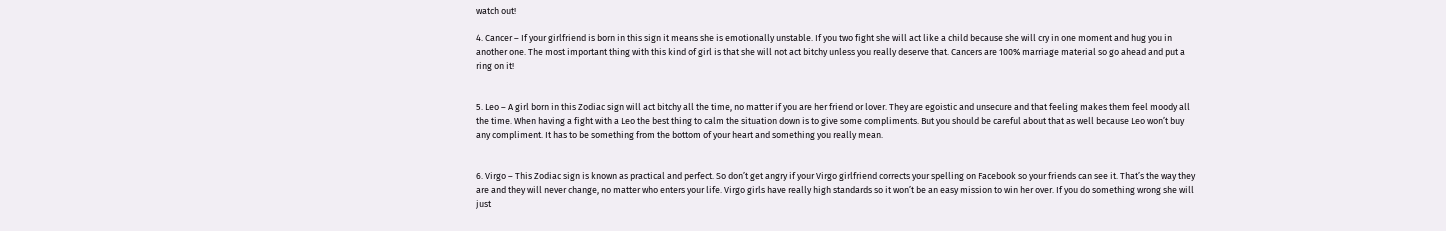watch out!

4. Cancer – If your girlfriend is born in this sign it means she is emotionally unstable. If you two fight she will act like a child because she will cry in one moment and hug you in another one. The most important thing with this kind of girl is that she will not act bitchy unless you really deserve that. Cancers are 100% marriage material so go ahead and put a ring on it!


5. Leo – A girl born in this Zodiac sign will act bitchy all the time, no matter if you are her friend or lover. They are egoistic and unsecure and that feeling makes them feel moody all the time. When having a fight with a Leo the best thing to calm the situation down is to give some compliments. But you should be careful about that as well because Leo won’t buy any compliment. It has to be something from the bottom of your heart and something you really mean.


6. Virgo – This Zodiac sign is known as practical and perfect. So don’t get angry if your Virgo girlfriend corrects your spelling on Facebook so your friends can see it. That’s the way they are and they will never change, no matter who enters your life. Virgo girls have really high standards so it won’t be an easy mission to win her over. If you do something wrong she will just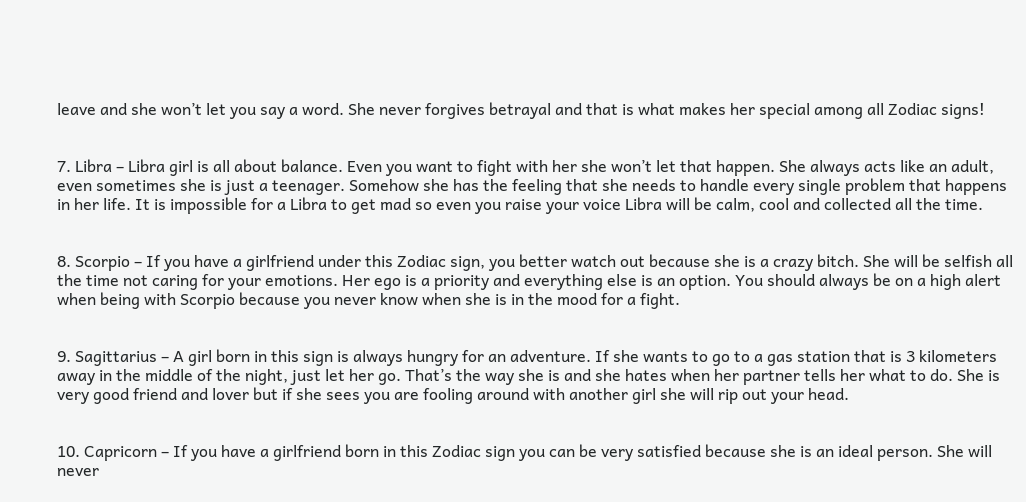leave and she won’t let you say a word. She never forgives betrayal and that is what makes her special among all Zodiac signs!


7. Libra – Libra girl is all about balance. Even you want to fight with her she won’t let that happen. She always acts like an adult, even sometimes she is just a teenager. Somehow she has the feeling that she needs to handle every single problem that happens in her life. It is impossible for a Libra to get mad so even you raise your voice Libra will be calm, cool and collected all the time.


8. Scorpio – If you have a girlfriend under this Zodiac sign, you better watch out because she is a crazy bitch. She will be selfish all the time not caring for your emotions. Her ego is a priority and everything else is an option. You should always be on a high alert when being with Scorpio because you never know when she is in the mood for a fight.


9. Sagittarius – A girl born in this sign is always hungry for an adventure. If she wants to go to a gas station that is 3 kilometers away in the middle of the night, just let her go. That’s the way she is and she hates when her partner tells her what to do. She is very good friend and lover but if she sees you are fooling around with another girl she will rip out your head.


10. Capricorn – If you have a girlfriend born in this Zodiac sign you can be very satisfied because she is an ideal person. She will never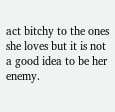act bitchy to the ones she loves but it is not a good idea to be her enemy.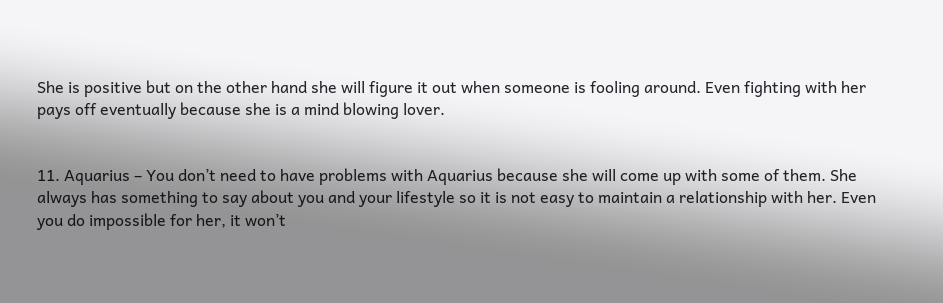She is positive but on the other hand she will figure it out when someone is fooling around. Even fighting with her pays off eventually because she is a mind blowing lover.


11. Aquarius – You don’t need to have problems with Aquarius because she will come up with some of them. She always has something to say about you and your lifestyle so it is not easy to maintain a relationship with her. Even you do impossible for her, it won’t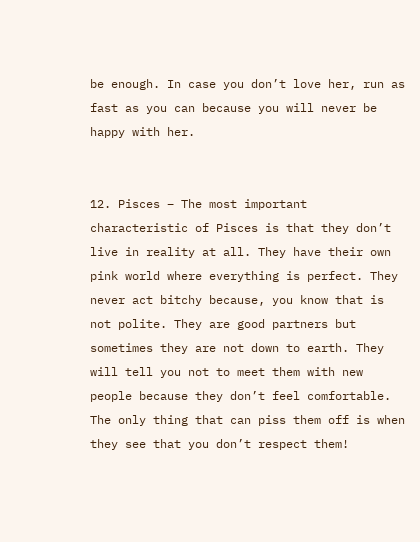be enough. In case you don’t love her, run as fast as you can because you will never be happy with her.


12. Pisces – The most important characteristic of Pisces is that they don’t live in reality at all. They have their own pink world where everything is perfect. They never act bitchy because, you know that is not polite. They are good partners but sometimes they are not down to earth. They will tell you not to meet them with new people because they don’t feel comfortable. The only thing that can piss them off is when they see that you don’t respect them!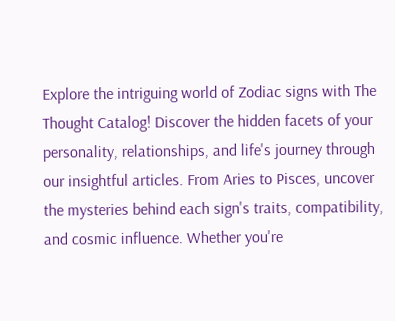Explore the intriguing world of Zodiac signs with The Thought Catalog! Discover the hidden facets of your personality, relationships, and life's journey through our insightful articles. From Aries to Pisces, uncover the mysteries behind each sign's traits, compatibility, and cosmic influence. Whether you're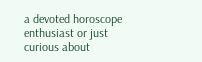a devoted horoscope enthusiast or just curious about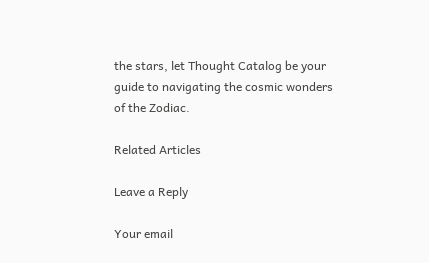the stars, let Thought Catalog be your guide to navigating the cosmic wonders of the Zodiac.

Related Articles

Leave a Reply

Your email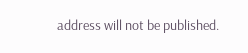address will not be published.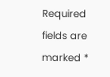Required fields are marked *